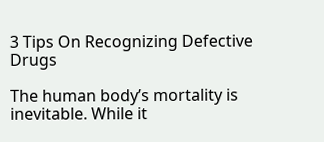3 Tips On Recognizing Defective Drugs

The human body’s mortality is inevitable. While it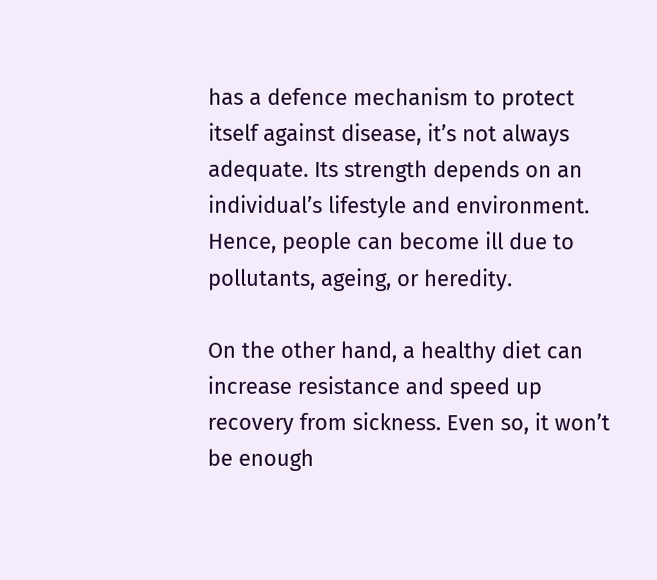has a defence mechanism to protect itself against disease, it’s not always adequate. Its strength depends on an individual’s lifestyle and environment. Hence, people can become ill due to pollutants, ageing, or heredity.

On the other hand, a healthy diet can increase resistance and speed up recovery from sickness. Even so, it won’t be enough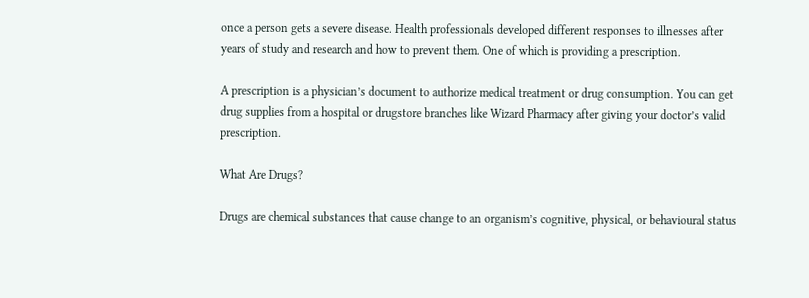once a person gets a severe disease. Health professionals developed different responses to illnesses after years of study and research and how to prevent them. One of which is providing a prescription.

A prescription is a physician’s document to authorize medical treatment or drug consumption. You can get drug supplies from a hospital or drugstore branches like Wizard Pharmacy after giving your doctor’s valid prescription.

What Are Drugs?

Drugs are chemical substances that cause change to an organism’s cognitive, physical, or behavioural status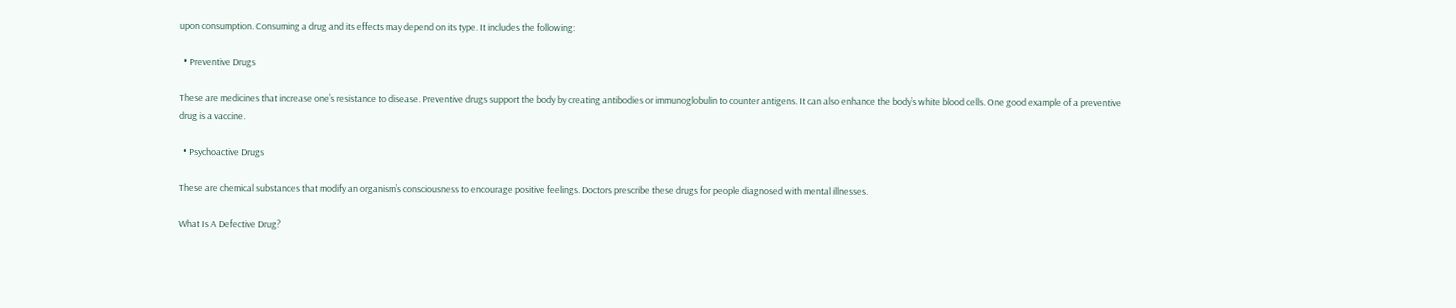upon consumption. Consuming a drug and its effects may depend on its type. It includes the following:

  • Preventive Drugs

These are medicines that increase one’s resistance to disease. Preventive drugs support the body by creating antibodies or immunoglobulin to counter antigens. It can also enhance the body’s white blood cells. One good example of a preventive drug is a vaccine.

  • Psychoactive Drugs

These are chemical substances that modify an organism’s consciousness to encourage positive feelings. Doctors prescribe these drugs for people diagnosed with mental illnesses.

What Is A Defective Drug?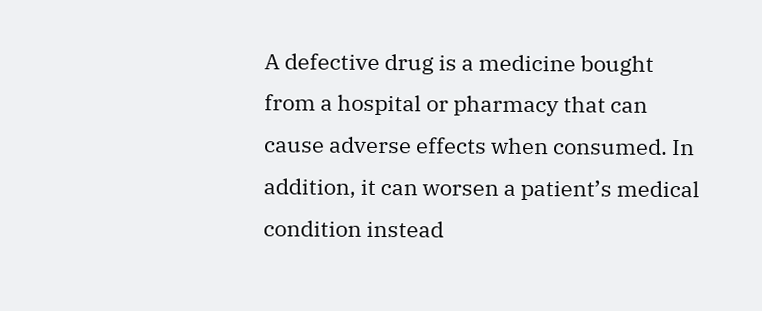A defective drug is a medicine bought from a hospital or pharmacy that can cause adverse effects when consumed. In addition, it can worsen a patient’s medical condition instead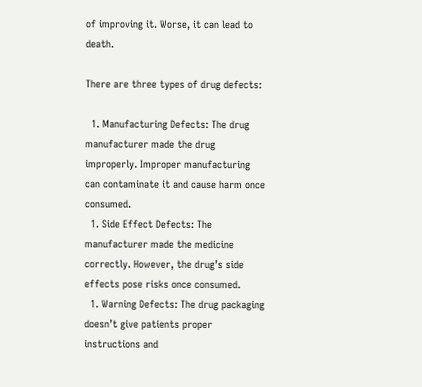of improving it. Worse, it can lead to death.

There are three types of drug defects:

  1. Manufacturing Defects: The drug manufacturer made the drug improperly. Improper manufacturing can contaminate it and cause harm once consumed.
  1. Side Effect Defects: The manufacturer made the medicine correctly. However, the drug’s side effects pose risks once consumed.
  1. Warning Defects: The drug packaging doesn’t give patients proper instructions and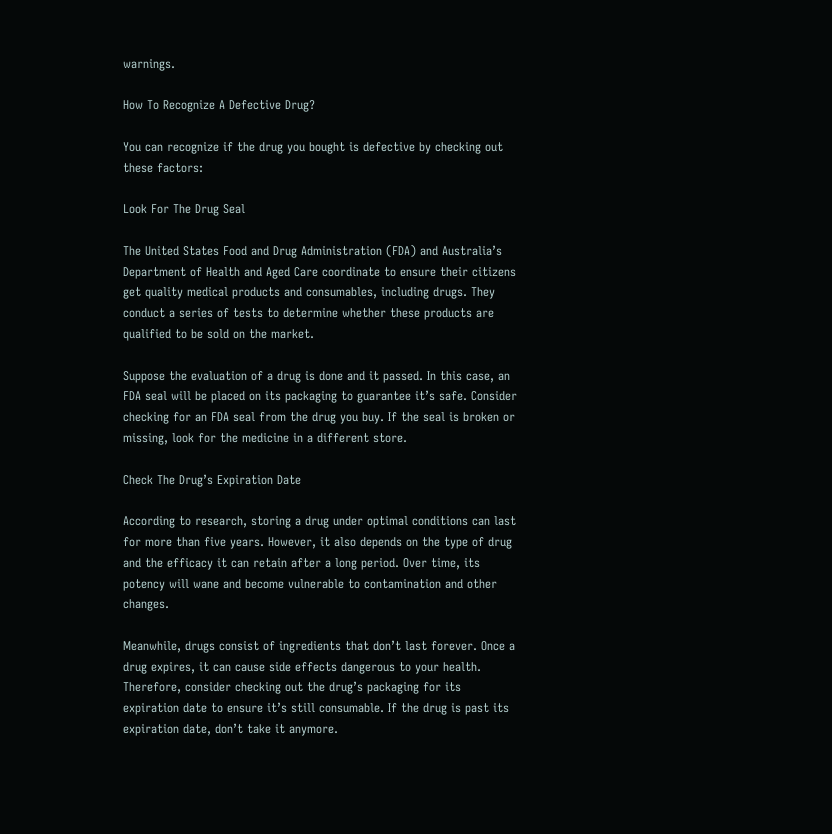warnings.

How To Recognize A Defective Drug?

You can recognize if the drug you bought is defective by checking out these factors:

Look For The Drug Seal

The United States Food and Drug Administration (FDA) and Australia’s Department of Health and Aged Care coordinate to ensure their citizens get quality medical products and consumables, including drugs. They conduct a series of tests to determine whether these products are qualified to be sold on the market.

Suppose the evaluation of a drug is done and it passed. In this case, an FDA seal will be placed on its packaging to guarantee it’s safe. Consider checking for an FDA seal from the drug you buy. If the seal is broken or missing, look for the medicine in a different store.

Check The Drug’s Expiration Date

According to research, storing a drug under optimal conditions can last for more than five years. However, it also depends on the type of drug and the efficacy it can retain after a long period. Over time, its potency will wane and become vulnerable to contamination and other changes.

Meanwhile, drugs consist of ingredients that don’t last forever. Once a drug expires, it can cause side effects dangerous to your health. Therefore, consider checking out the drug’s packaging for its expiration date to ensure it’s still consumable. If the drug is past its expiration date, don’t take it anymore.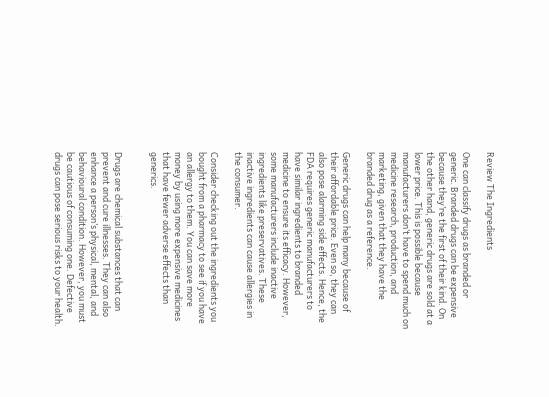Review The Ingredients

One can classify drugs as branded or generic. Branded drugs can be expensive because they’re the first of their kind. On the other hand, generic drugs are sold at a lower price. This is possible because manufacturers don’t have to spend much on medicine research, production, and marketing, given that they have the branded drug as a reference.

Generic drugs can help many because of their affordable price. Even so, they can also pose alarming side effects. Hence, the FDA requires generic manufacturers to have similar ingredients to branded medicine to ensure its efficacy. However, some manufacturers include inactive ingredients like preservatives. These inactive ingredients can cause allergies in the consumer.

Consider checking out the ingredients you bought from a pharmacy to see if you have an allergy to them. You can save more money by using more expensive medicines that have fewer adverse effects than generics.


Drugs are chemical substances that can prevent and cure illnesses. They can also enhance a person’s physical, mental, and behavioural condition. However, you must be cautious of consuming one. Defective drugs can pose serious risks to your health.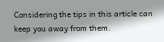Considering the tips in this article can keep you away from them.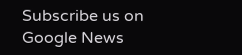Subscribe us on Google News